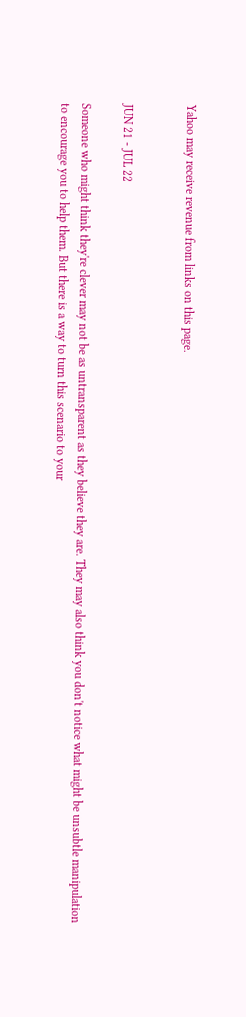Yahoo may receive revenue from links on this page.


JUN 21 - JUL 22

Someone who might think they're clever may not be as untransparent as they believe they are. They may also think you don't notice what might be unsubtle manipulation to encourage you to help them. But there is a way to turn this scenario to your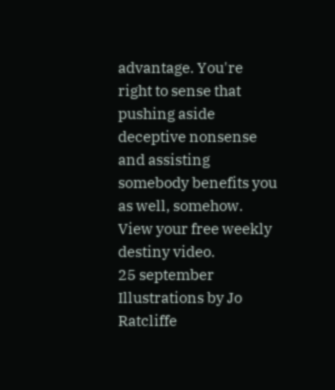advantage. You're right to sense that pushing aside deceptive nonsense and assisting somebody benefits you as well, somehow. View your free weekly destiny video.
25 september
Illustrations by Jo Ratcliffe